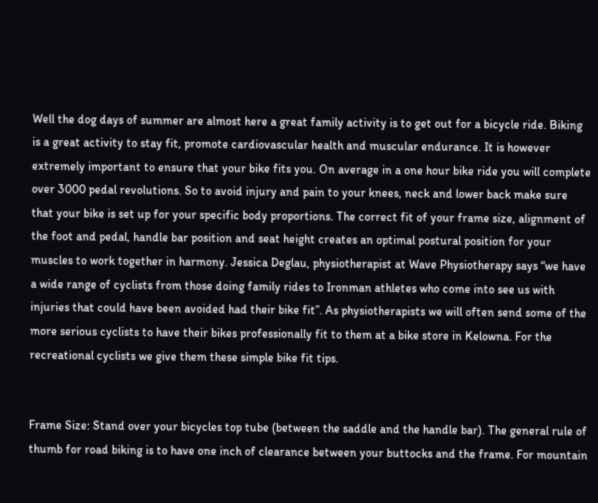Well the dog days of summer are almost here a great family activity is to get out for a bicycle ride. Biking is a great activity to stay fit, promote cardiovascular health and muscular endurance. It is however extremely important to ensure that your bike fits you. On average in a one hour bike ride you will complete over 3000 pedal revolutions. So to avoid injury and pain to your knees, neck and lower back make sure that your bike is set up for your specific body proportions. The correct fit of your frame size, alignment of the foot and pedal, handle bar position and seat height creates an optimal postural position for your muscles to work together in harmony. Jessica Deglau, physiotherapist at Wave Physiotherapy says “we have a wide range of cyclists from those doing family rides to Ironman athletes who come into see us with injuries that could have been avoided had their bike fit”. As physiotherapists we will often send some of the more serious cyclists to have their bikes professionally fit to them at a bike store in Kelowna. For the recreational cyclists we give them these simple bike fit tips.


Frame Size: Stand over your bicycles top tube (between the saddle and the handle bar). The general rule of thumb for road biking is to have one inch of clearance between your buttocks and the frame. For mountain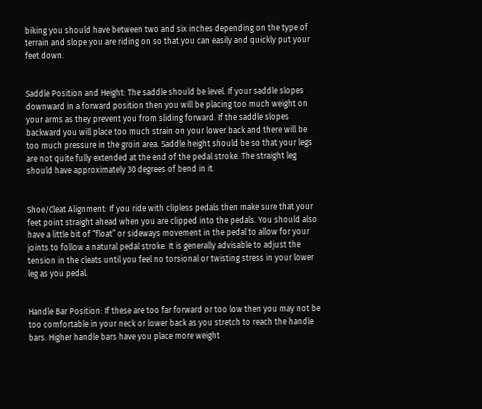biking you should have between two and six inches depending on the type of terrain and slope you are riding on so that you can easily and quickly put your feet down.


Saddle Position and Height: The saddle should be level. If your saddle slopes downward in a forward position then you will be placing too much weight on your arms as they prevent you from sliding forward. If the saddle slopes backward you will place too much strain on your lower back and there will be too much pressure in the groin area. Saddle height should be so that your legs are not quite fully extended at the end of the pedal stroke. The straight leg should have approximately 30 degrees of bend in it.


Shoe/Cleat Alignment: If you ride with clipless pedals then make sure that your feet point straight ahead when you are clipped into the pedals. You should also have a little bit of “float” or sideways movement in the pedal to allow for your joints to follow a natural pedal stroke. It is generally advisable to adjust the tension in the cleats until you feel no torsional or twisting stress in your lower leg as you pedal.


Handle Bar Position: If these are too far forward or too low then you may not be too comfortable in your neck or lower back as you stretch to reach the handle bars. Higher handle bars have you place more weight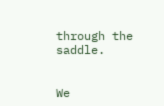through the saddle.


We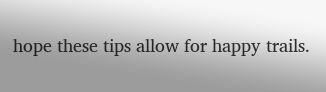hope these tips allow for happy trails.